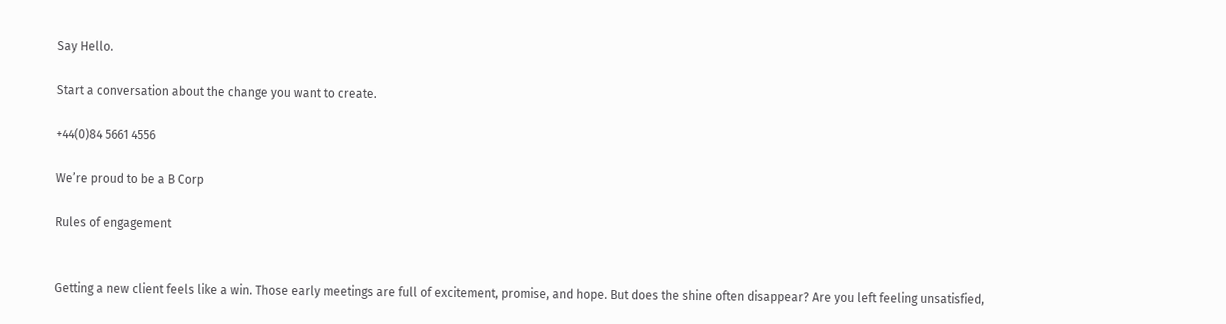Say Hello.

Start a conversation about the change you want to create.

+44(0)84 5661 4556

We’re proud to be a B Corp

Rules of engagement


Getting a new client feels like a win. Those early meetings are full of excitement, promise, and hope. But does the shine often disappear? Are you left feeling unsatisfied,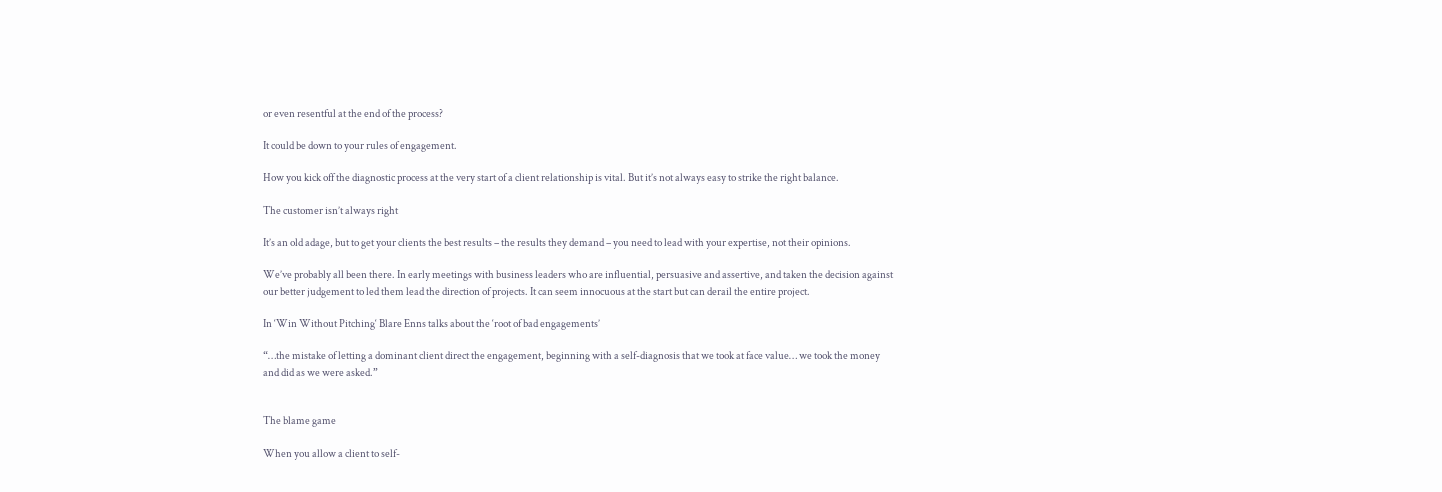or even resentful at the end of the process?

It could be down to your rules of engagement.

How you kick off the diagnostic process at the very start of a client relationship is vital. But it’s not always easy to strike the right balance.

The customer isn’t always right

It’s an old adage, but to get your clients the best results – the results they demand – you need to lead with your expertise, not their opinions.

We’ve probably all been there. In early meetings with business leaders who are influential, persuasive and assertive, and taken the decision against our better judgement to led them lead the direction of projects. It can seem innocuous at the start but can derail the entire project.

In ‘Win Without Pitching‘ Blare Enns talks about the ‘root of bad engagements’

“…the mistake of letting a dominant client direct the engagement, beginning with a self-diagnosis that we took at face value… we took the money and did as we were asked.”


The blame game

When you allow a client to self-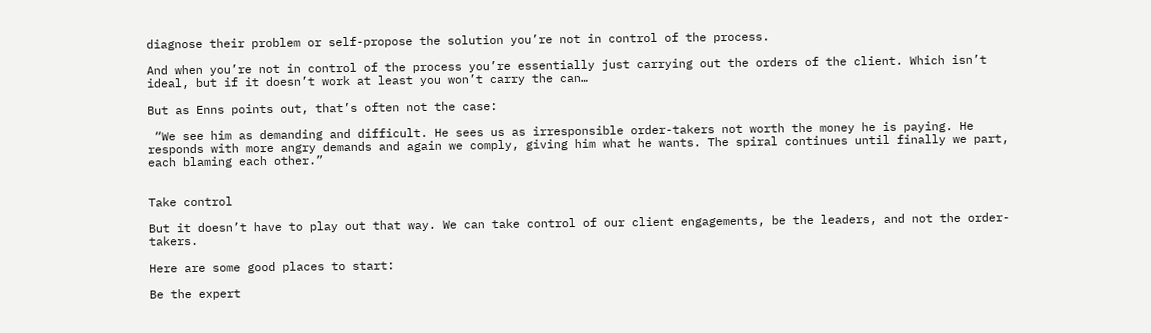diagnose their problem or self-propose the solution you’re not in control of the process.

And when you’re not in control of the process you’re essentially just carrying out the orders of the client. Which isn’t ideal, but if it doesn’t work at least you won’t carry the can…

But as Enns points out, that’s often not the case:

 “We see him as demanding and difficult. He sees us as irresponsible order-takers not worth the money he is paying. He responds with more angry demands and again we comply, giving him what he wants. The spiral continues until finally we part, each blaming each other.”


Take control

But it doesn’t have to play out that way. We can take control of our client engagements, be the leaders, and not the order-takers.

Here are some good places to start:

Be the expert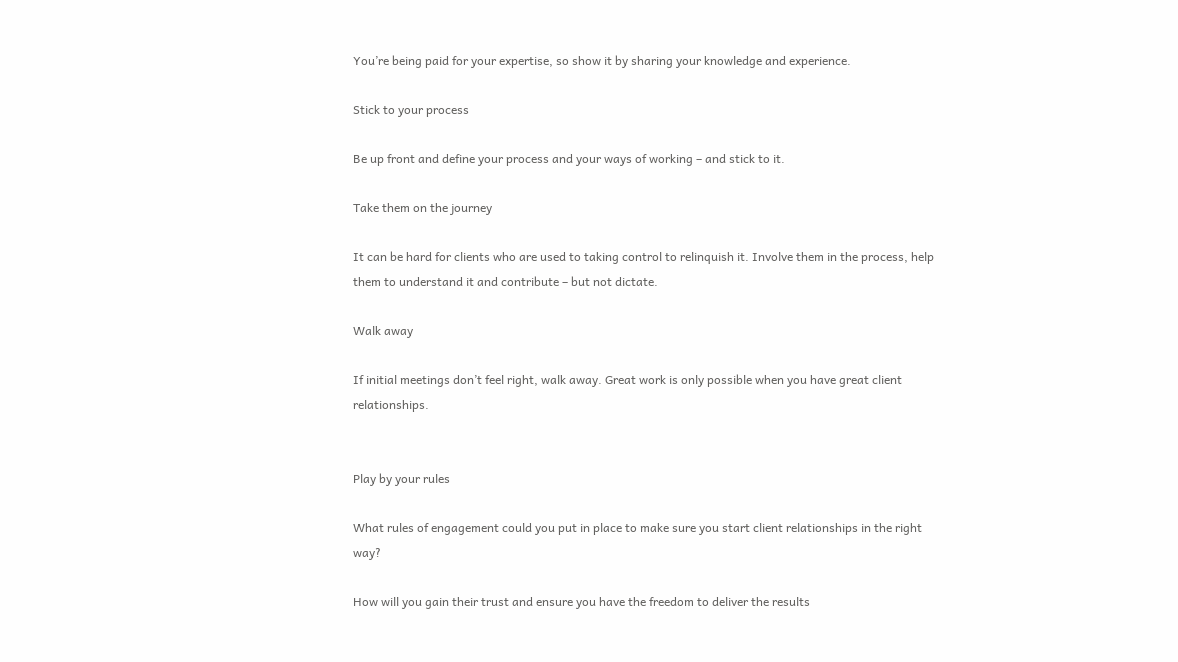You’re being paid for your expertise, so show it by sharing your knowledge and experience.

Stick to your process

Be up front and define your process and your ways of working – and stick to it.

Take them on the journey

It can be hard for clients who are used to taking control to relinquish it. Involve them in the process, help them to understand it and contribute – but not dictate.

Walk away

If initial meetings don’t feel right, walk away. Great work is only possible when you have great client relationships.


Play by your rules

What rules of engagement could you put in place to make sure you start client relationships in the right way?

How will you gain their trust and ensure you have the freedom to deliver the results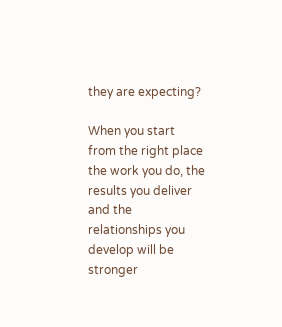they are expecting?

When you start from the right place the work you do, the results you deliver and the relationships you develop will be stronger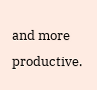and more productive.